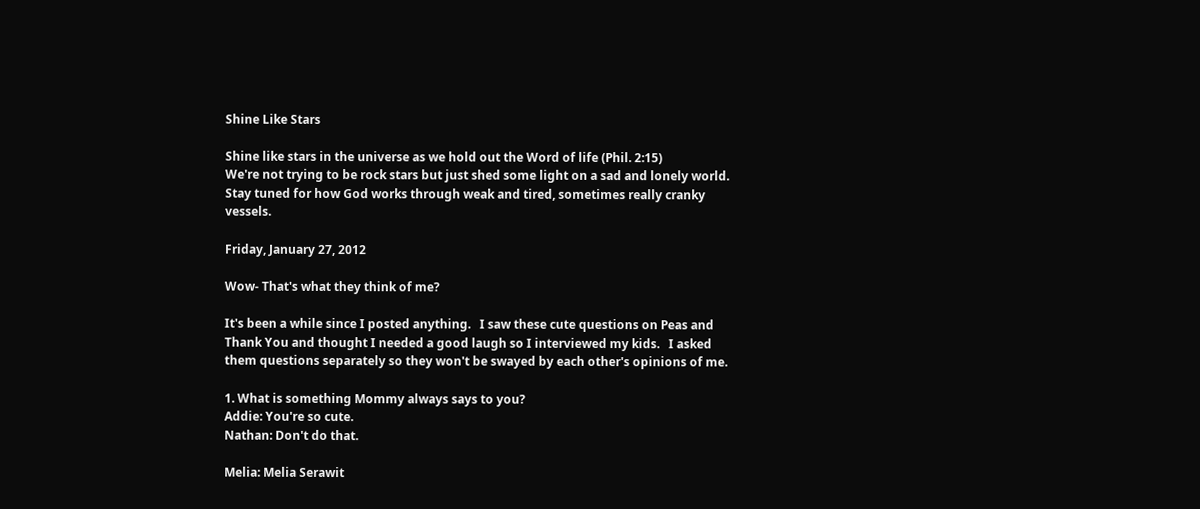Shine Like Stars

Shine like stars in the universe as we hold out the Word of life (Phil. 2:15)
We're not trying to be rock stars but just shed some light on a sad and lonely world. Stay tuned for how God works through weak and tired, sometimes really cranky vessels.

Friday, January 27, 2012

Wow- That's what they think of me?

It's been a while since I posted anything.   I saw these cute questions on Peas and Thank You and thought I needed a good laugh so I interviewed my kids.   I asked them questions separately so they won't be swayed by each other's opinions of me.

1. What is something Mommy always says to you?
Addie: You're so cute.
Nathan: Don't do that.

Melia: Melia Serawit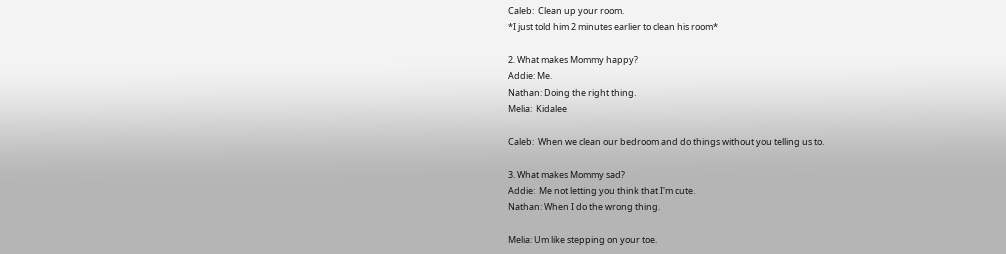Caleb:  Clean up your room.
*I just told him 2 minutes earlier to clean his room*

2. What makes Mommy happy?
Addie: Me.
Nathan: Doing the right thing.
Melia:  Kidalee

Caleb:  When we clean our bedroom and do things without you telling us to.

3. What makes Mommy sad?
Addie:  Me not letting you think that I'm cute.
Nathan: When I do the wrong thing.

Melia: Um like stepping on your toe.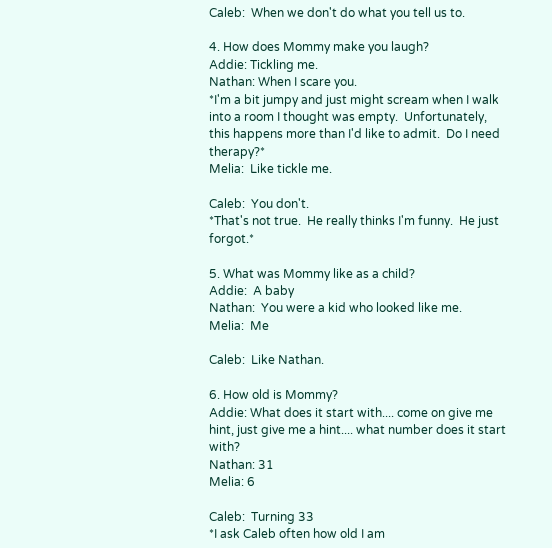Caleb:  When we don't do what you tell us to.

4. How does Mommy make you laugh?
Addie: Tickling me.
Nathan: When I scare you.
*I'm a bit jumpy and just might scream when I walk into a room I thought was empty.  Unfortunately, this happens more than I'd like to admit.  Do I need therapy?*
Melia:  Like tickle me.

Caleb:  You don't.
*That's not true.  He really thinks I'm funny.  He just forgot.*

5. What was Mommy like as a child?
Addie:  A baby
Nathan:  You were a kid who looked like me.
Melia:  Me

Caleb:  Like Nathan.

6. How old is Mommy?
Addie: What does it start with.... come on give me hint, just give me a hint.... what number does it start with?
Nathan: 31
Melia: 6

Caleb:  Turning 33
*I ask Caleb often how old I am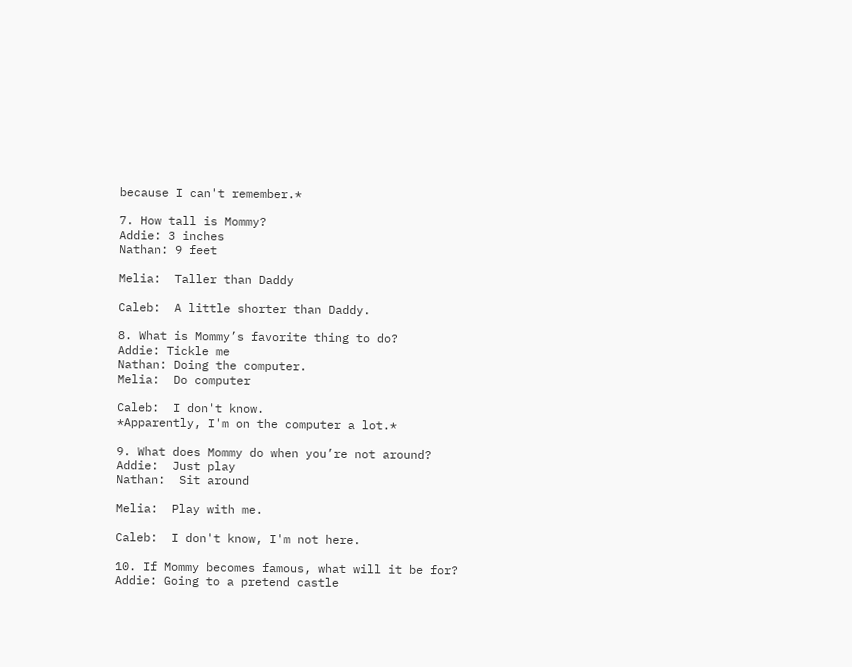because I can't remember.*

7. How tall is Mommy?
Addie: 3 inches
Nathan: 9 feet

Melia:  Taller than Daddy

Caleb:  A little shorter than Daddy.

8. What is Mommy’s favorite thing to do?
Addie: Tickle me
Nathan: Doing the computer.
Melia:  Do computer

Caleb:  I don't know.
*Apparently, I'm on the computer a lot.*

9. What does Mommy do when you’re not around?
Addie:  Just play
Nathan:  Sit around

Melia:  Play with me.

Caleb:  I don't know, I'm not here.

10. If Mommy becomes famous, what will it be for?
Addie: Going to a pretend castle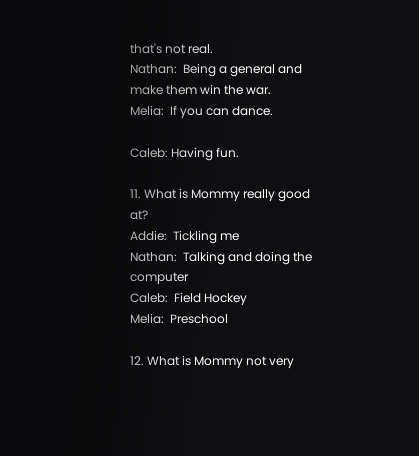that's not real.
Nathan:  Being a general and make them win the war.
Melia:  If you can dance.

Caleb: Having fun.

11. What is Mommy really good at?
Addie:  Tickling me
Nathan:  Talking and doing the computer
Caleb:  Field Hockey
Melia:  Preschool

12. What is Mommy not very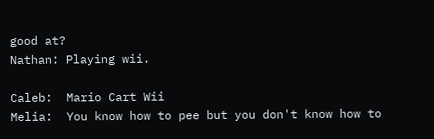good at?
Nathan: Playing wii.

Caleb:  Mario Cart Wii
Melia:  You know how to pee but you don't know how to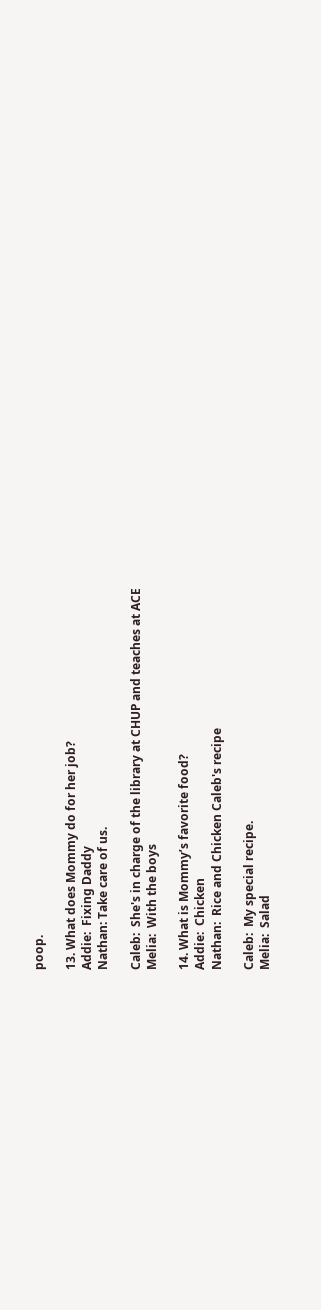poop.

13. What does Mommy do for her job?
Addie:  Fixing Daddy
Nathan: Take care of us.

Caleb:  She's in charge of the library at CHUP and teaches at ACE
Melia:  With the boys

14. What is Mommy’s favorite food?
Addie:  Chicken
Nathan:  Rice and Chicken Caleb's recipe

Caleb:  My special recipe.
Melia:  Salad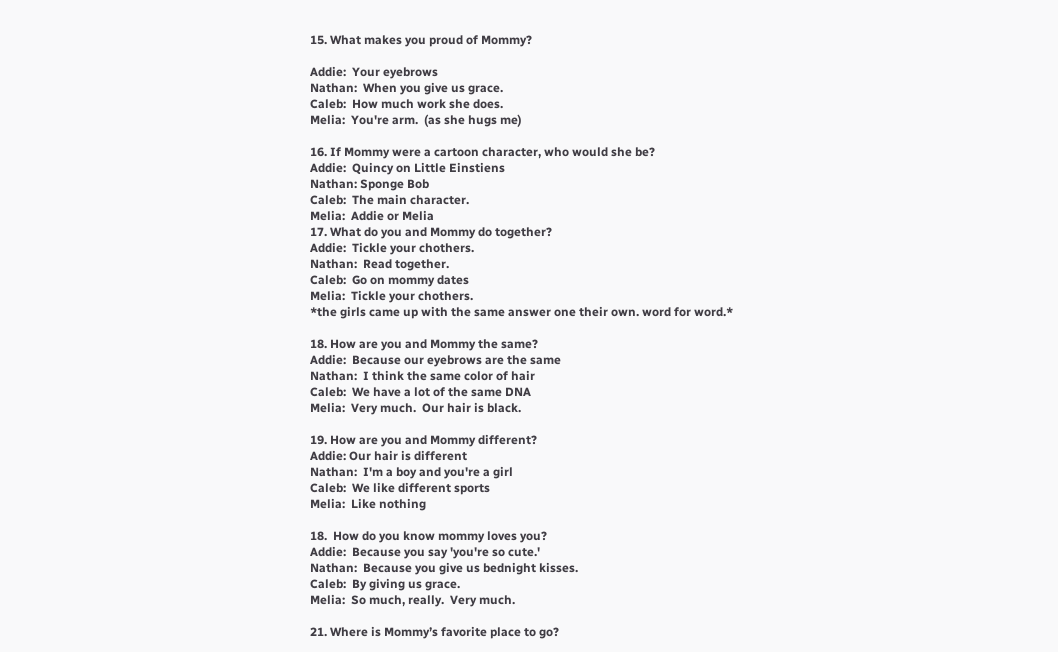15. What makes you proud of Mommy?

Addie:  Your eyebrows
Nathan:  When you give us grace.
Caleb:  How much work she does.
Melia:  You're arm.  (as she hugs me)

16. If Mommy were a cartoon character, who would she be?
Addie:  Quincy on Little Einstiens
Nathan: Sponge Bob
Caleb:  The main character.
Melia:  Addie or Melia
17. What do you and Mommy do together?
Addie:  Tickle your chothers.
Nathan:  Read together.
Caleb:  Go on mommy dates
Melia:  Tickle your chothers.
*the girls came up with the same answer one their own. word for word.*

18. How are you and Mommy the same?
Addie:  Because our eyebrows are the same
Nathan:  I think the same color of hair
Caleb:  We have a lot of the same DNA
Melia:  Very much.  Our hair is black.

19. How are you and Mommy different?
Addie: Our hair is different
Nathan:  I'm a boy and you're a girl
Caleb:  We like different sports
Melia:  Like nothing

18.  How do you know mommy loves you?
Addie:  Because you say 'you're so cute.'
Nathan:  Because you give us bednight kisses.
Caleb:  By giving us grace.
Melia:  So much, really.  Very much.

21. Where is Mommy’s favorite place to go?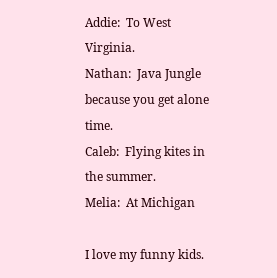Addie:  To West Virginia.
Nathan:  Java Jungle because you get alone time.
Caleb:  Flying kites in the summer.
Melia:  At Michigan

I love my funny kids.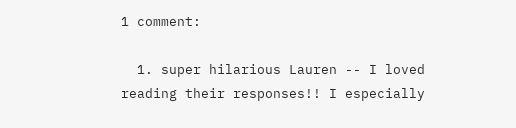1 comment:

  1. super hilarious Lauren -- I loved reading their responses!! I especially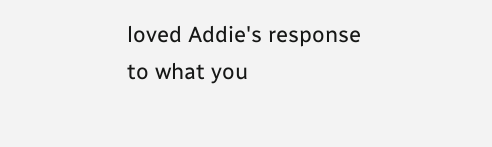loved Addie's response to what you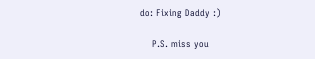do: Fixing Daddy :)

    P.S. miss you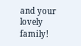and your lovely family!